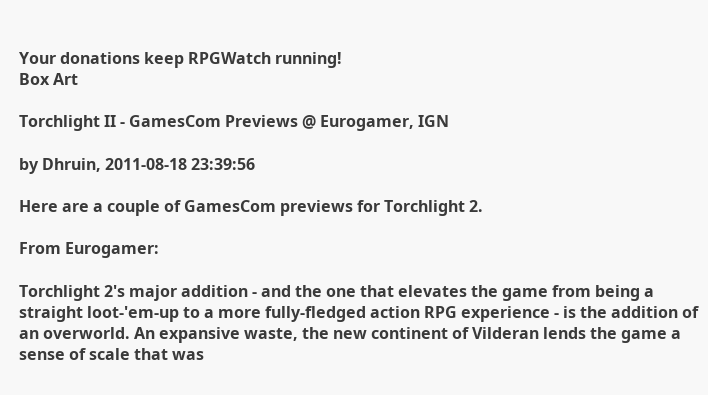Your donations keep RPGWatch running!
Box Art

Torchlight II - GamesCom Previews @ Eurogamer, IGN

by Dhruin, 2011-08-18 23:39:56

Here are a couple of GamesCom previews for Torchlight 2.

From Eurogamer:

Torchlight 2's major addition - and the one that elevates the game from being a straight loot-'em-up to a more fully-fledged action RPG experience - is the addition of an overworld. An expansive waste, the new continent of Vilderan lends the game a sense of scale that was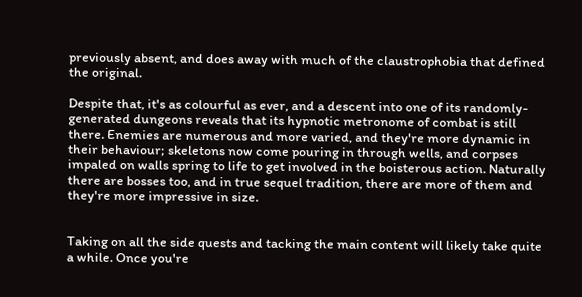previously absent, and does away with much of the claustrophobia that defined the original.

Despite that, it's as colourful as ever, and a descent into one of its randomly-generated dungeons reveals that its hypnotic metronome of combat is still there. Enemies are numerous and more varied, and they're more dynamic in their behaviour; skeletons now come pouring in through wells, and corpses impaled on walls spring to life to get involved in the boisterous action. Naturally there are bosses too, and in true sequel tradition, there are more of them and they're more impressive in size.


Taking on all the side quests and tacking the main content will likely take quite a while. Once you're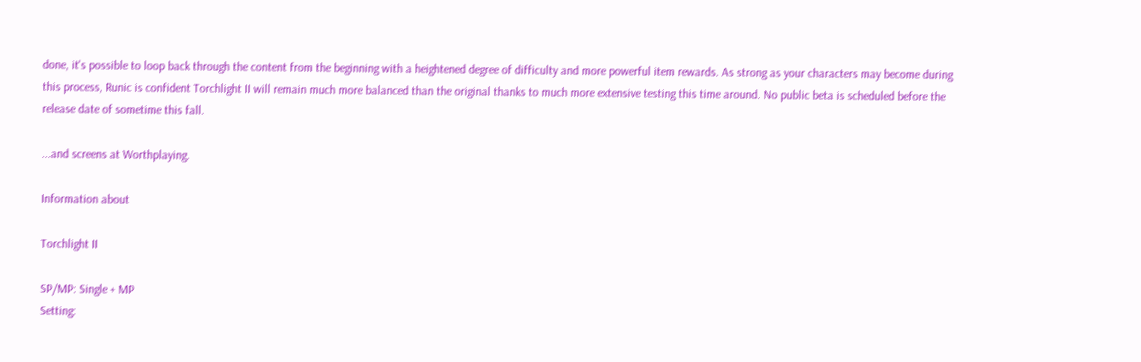done, it's possible to loop back through the content from the beginning with a heightened degree of difficulty and more powerful item rewards. As strong as your characters may become during this process, Runic is confident Torchlight II will remain much more balanced than the original thanks to much more extensive testing this time around. No public beta is scheduled before the release date of sometime this fall.

...and screens at Worthplaying.

Information about

Torchlight II

SP/MP: Single + MP
Setting: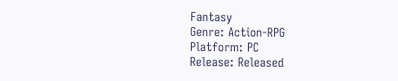Fantasy
Genre: Action-RPG
Platform: PC
Release: Released